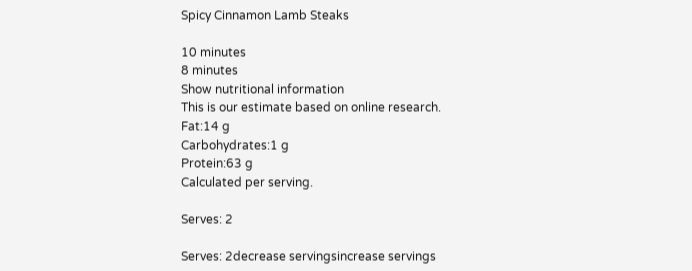Spicy Cinnamon Lamb Steaks

10 minutes
8 minutes
Show nutritional information
This is our estimate based on online research.
Fat:14 g
Carbohydrates:1 g
Protein:63 g
Calculated per serving.

Serves: 2

Serves: 2decrease servingsincrease servings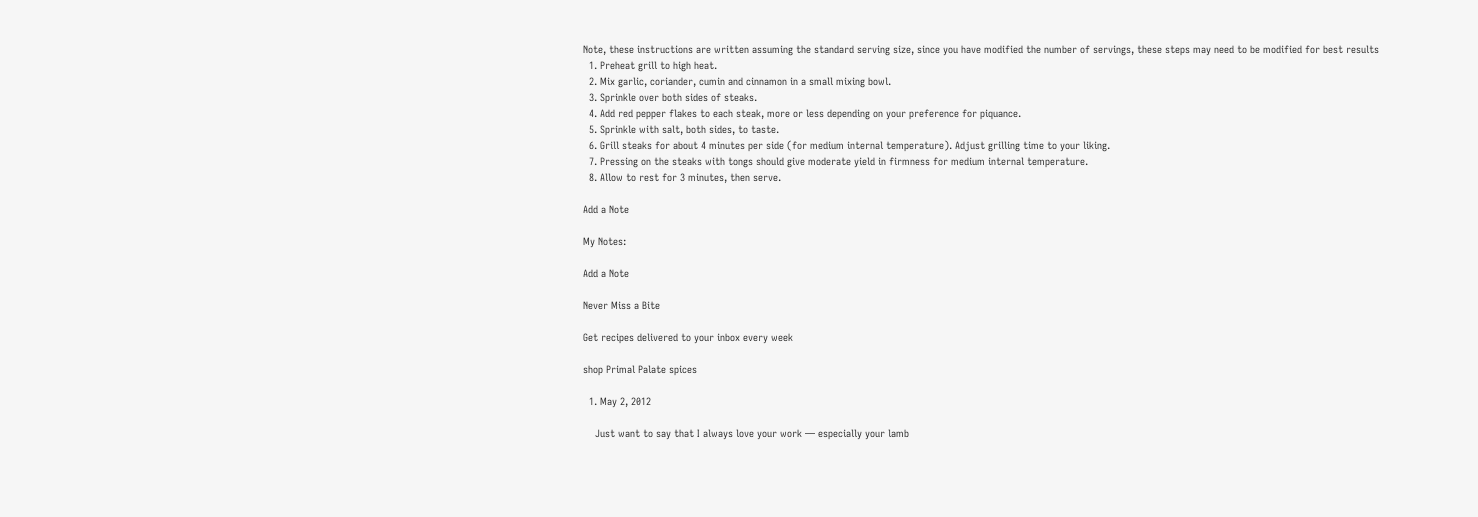Note, these instructions are written assuming the standard serving size, since you have modified the number of servings, these steps may need to be modified for best results
  1. Preheat grill to high heat.
  2. Mix garlic, coriander, cumin and cinnamon in a small mixing bowl.
  3. Sprinkle over both sides of steaks.
  4. Add red pepper flakes to each steak, more or less depending on your preference for piquance.
  5. Sprinkle with salt, both sides, to taste.
  6. Grill steaks for about 4 minutes per side (for medium internal temperature). Adjust grilling time to your liking.
  7. Pressing on the steaks with tongs should give moderate yield in firmness for medium internal temperature.
  8. Allow to rest for 3 minutes, then serve.

Add a Note

My Notes:

Add a Note

Never Miss a Bite

Get recipes delivered to your inbox every week

shop Primal Palate spices

  1. May 2, 2012

    Just want to say that I always love your work — especially your lamb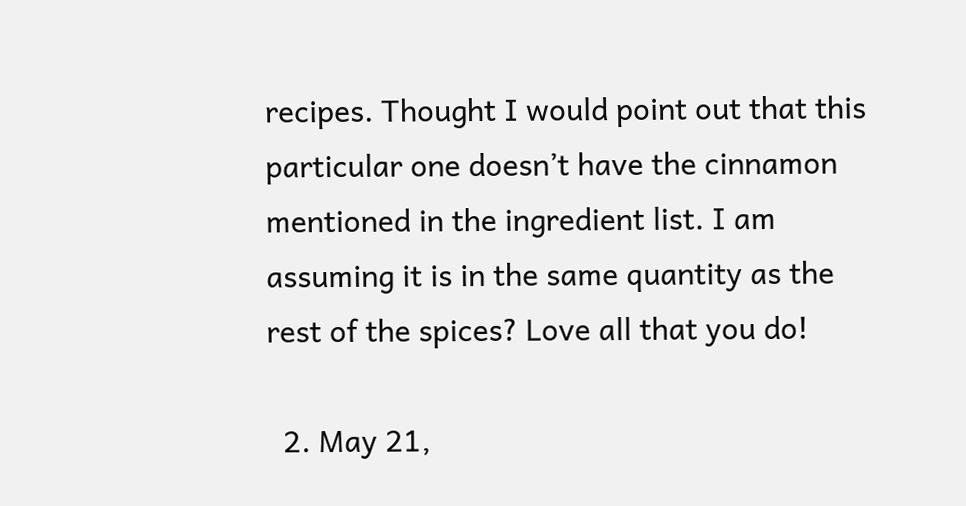recipes. Thought I would point out that this particular one doesn’t have the cinnamon mentioned in the ingredient list. I am assuming it is in the same quantity as the rest of the spices? Love all that you do!

  2. May 21,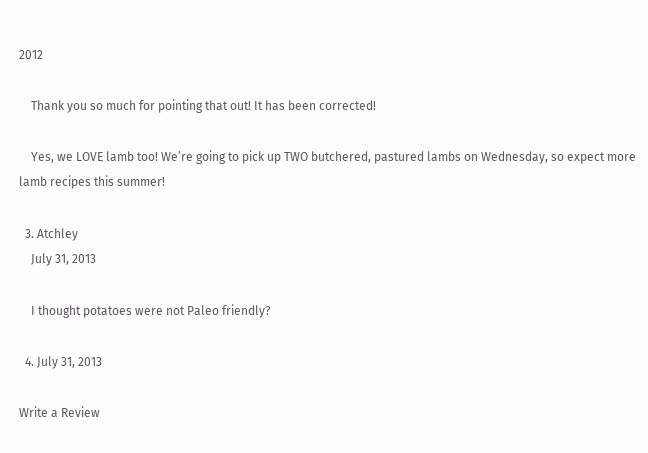2012

    Thank you so much for pointing that out! It has been corrected!

    Yes, we LOVE lamb too! We’re going to pick up TWO butchered, pastured lambs on Wednesday, so expect more lamb recipes this summer!

  3. Atchley
    July 31, 2013

    I thought potatoes were not Paleo friendly?

  4. July 31, 2013

Write a Review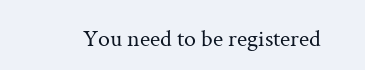You need to be registered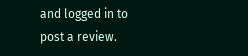and logged in to post a review.